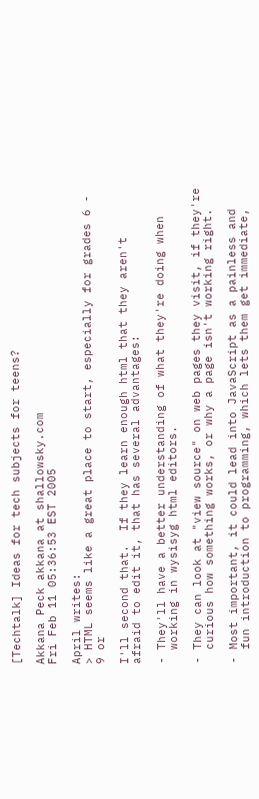[Techtalk] Ideas for tech subjects for teens?

Akkana Peck akkana at shallowsky.com
Fri Feb 11 05:36:53 EST 2005

April writes:
> HTML seems like a great place to start, especially for grades 6 - 9 or

I'll second that.  If they learn enough html that they aren't
afraid to edit it, that has several advantages:

- They'll have a better understanding of what they're doing when
  working in wysisyg html editors.

- They can look at "view source" on web pages they visit, if they're
  curious how something works, or why a page isn't working right.

- Most important, it could lead into JavaScript as a painless and
  fun introduction to programming, which lets them get immediate,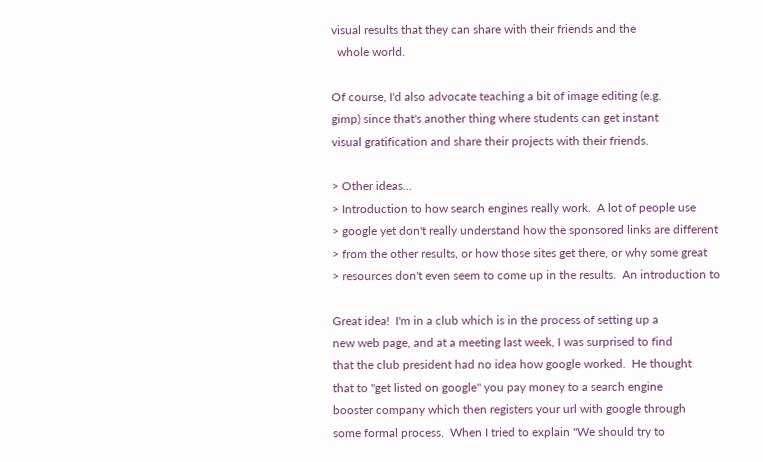visual results that they can share with their friends and the
  whole world.

Of course, I'd also advocate teaching a bit of image editing (e.g.
gimp) since that's another thing where students can get instant
visual gratification and share their projects with their friends.

> Other ideas...
> Introduction to how search engines really work.  A lot of people use
> google yet don't really understand how the sponsored links are different
> from the other results, or how those sites get there, or why some great
> resources don't even seem to come up in the results.  An introduction to

Great idea!  I'm in a club which is in the process of setting up a
new web page, and at a meeting last week, I was surprised to find
that the club president had no idea how google worked.  He thought
that to "get listed on google" you pay money to a search engine
booster company which then registers your url with google through
some formal process.  When I tried to explain "We should try to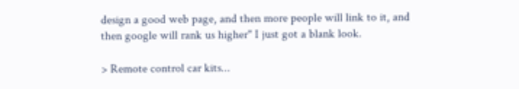design a good web page, and then more people will link to it, and
then google will rank us higher" I just got a blank look.

> Remote control car kits...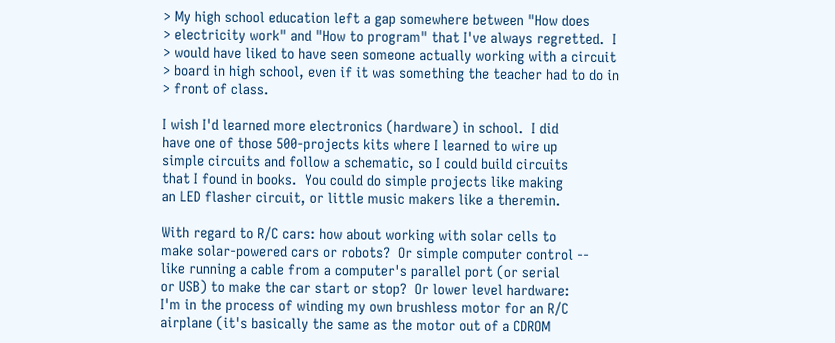> My high school education left a gap somewhere between "How does
> electricity work" and "How to program" that I've always regretted.  I
> would have liked to have seen someone actually working with a circuit
> board in high school, even if it was something the teacher had to do in
> front of class.

I wish I'd learned more electronics (hardware) in school.  I did
have one of those 500-projects kits where I learned to wire up
simple circuits and follow a schematic, so I could build circuits
that I found in books.  You could do simple projects like making
an LED flasher circuit, or little music makers like a theremin.

With regard to R/C cars: how about working with solar cells to
make solar-powered cars or robots?  Or simple computer control --
like running a cable from a computer's parallel port (or serial
or USB) to make the car start or stop?  Or lower level hardware:
I'm in the process of winding my own brushless motor for an R/C
airplane (it's basically the same as the motor out of a CDROM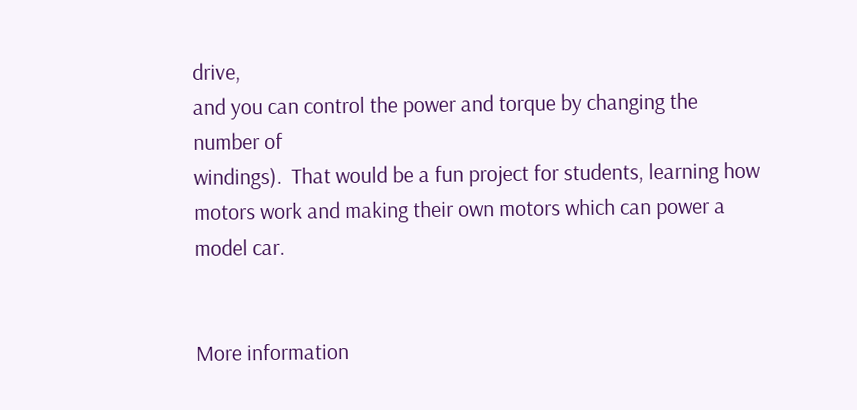drive,
and you can control the power and torque by changing the number of
windings).  That would be a fun project for students, learning how
motors work and making their own motors which can power a model car.


More information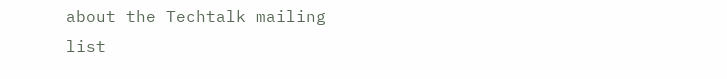about the Techtalk mailing list